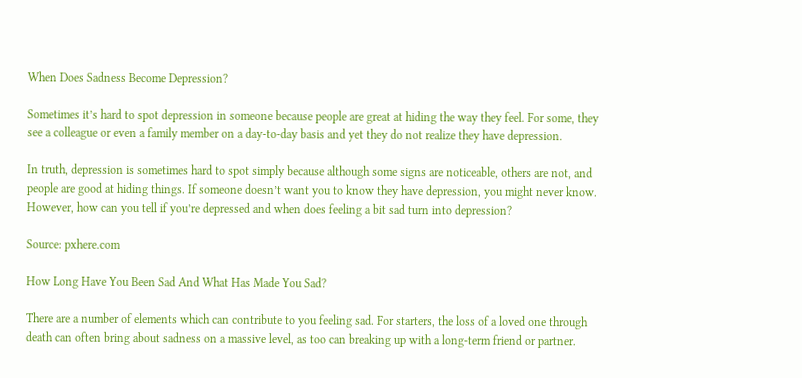When Does Sadness Become Depression?

Sometimes it’s hard to spot depression in someone because people are great at hiding the way they feel. For some, they see a colleague or even a family member on a day-to-day basis and yet they do not realize they have depression.

In truth, depression is sometimes hard to spot simply because although some signs are noticeable, others are not, and people are good at hiding things. If someone doesn’t want you to know they have depression, you might never know. However, how can you tell if you’re depressed and when does feeling a bit sad turn into depression?

Source: pxhere.com

How Long Have You Been Sad And What Has Made You Sad?

There are a number of elements which can contribute to you feeling sad. For starters, the loss of a loved one through death can often bring about sadness on a massive level, as too can breaking up with a long-term friend or partner.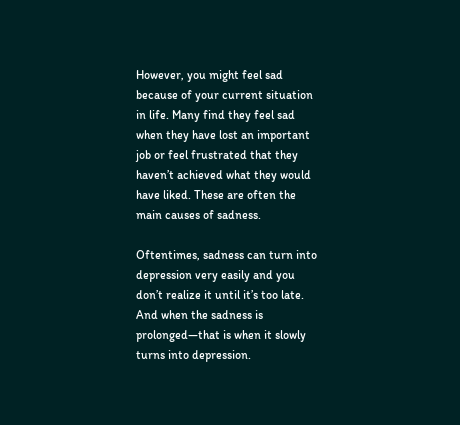However, you might feel sad because of your current situation in life. Many find they feel sad when they have lost an important job or feel frustrated that they haven’t achieved what they would have liked. These are often the main causes of sadness.

Oftentimes, sadness can turn into depression very easily and you don’t realize it until it’s too late. And when the sadness is prolonged—that is when it slowly turns into depression.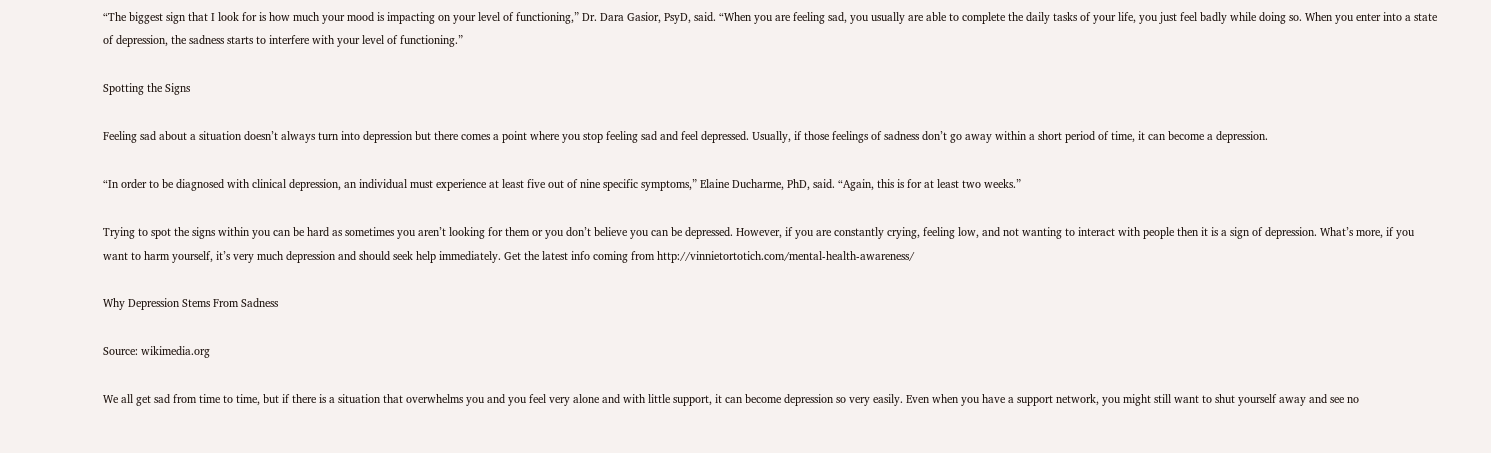“The biggest sign that I look for is how much your mood is impacting on your level of functioning,” Dr. Dara Gasior, PsyD, said. “When you are feeling sad, you usually are able to complete the daily tasks of your life, you just feel badly while doing so. When you enter into a state of depression, the sadness starts to interfere with your level of functioning.”

Spotting the Signs

Feeling sad about a situation doesn’t always turn into depression but there comes a point where you stop feeling sad and feel depressed. Usually, if those feelings of sadness don’t go away within a short period of time, it can become a depression.

“In order to be diagnosed with clinical depression, an individual must experience at least five out of nine specific symptoms,” Elaine Ducharme, PhD, said. “Again, this is for at least two weeks.”

Trying to spot the signs within you can be hard as sometimes you aren’t looking for them or you don’t believe you can be depressed. However, if you are constantly crying, feeling low, and not wanting to interact with people then it is a sign of depression. What’s more, if you want to harm yourself, it’s very much depression and should seek help immediately. Get the latest info coming from http://vinnietortotich.com/mental-health-awareness/

Why Depression Stems From Sadness

Source: wikimedia.org

We all get sad from time to time, but if there is a situation that overwhelms you and you feel very alone and with little support, it can become depression so very easily. Even when you have a support network, you might still want to shut yourself away and see no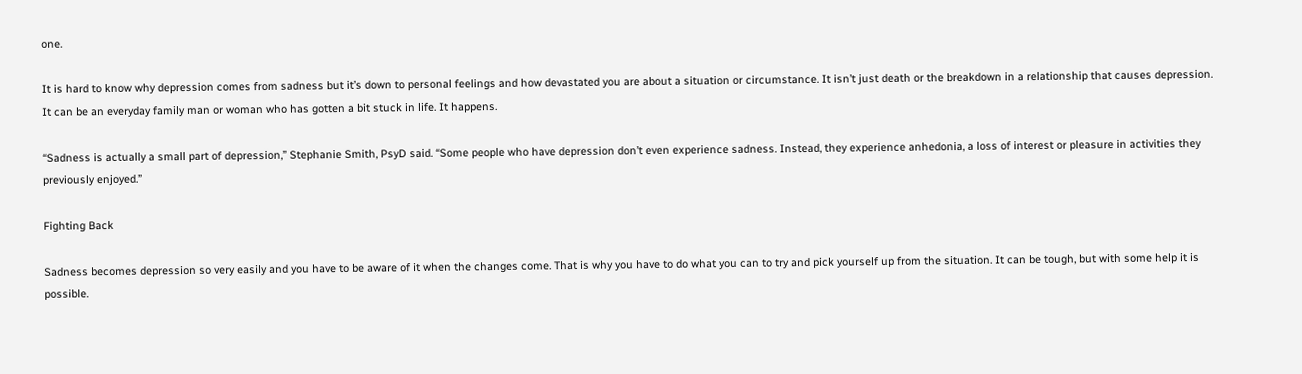one.

It is hard to know why depression comes from sadness but it’s down to personal feelings and how devastated you are about a situation or circumstance. It isn’t just death or the breakdown in a relationship that causes depression. It can be an everyday family man or woman who has gotten a bit stuck in life. It happens.

“Sadness is actually a small part of depression,” Stephanie Smith, PsyD said. “Some people who have depression don’t even experience sadness. Instead, they experience anhedonia, a loss of interest or pleasure in activities they previously enjoyed.”

Fighting Back

Sadness becomes depression so very easily and you have to be aware of it when the changes come. That is why you have to do what you can to try and pick yourself up from the situation. It can be tough, but with some help it is possible.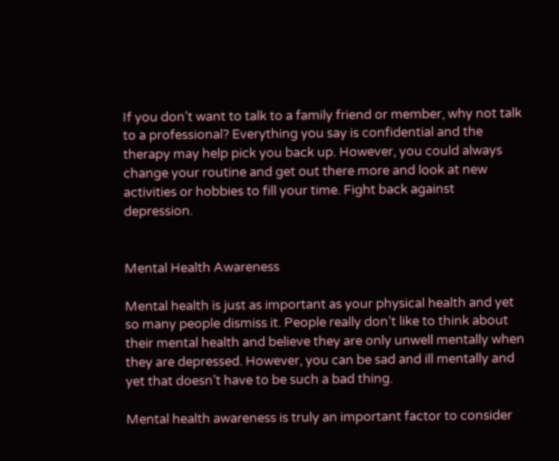If you don’t want to talk to a family friend or member, why not talk to a professional? Everything you say is confidential and the therapy may help pick you back up. However, you could always change your routine and get out there more and look at new activities or hobbies to fill your time. Fight back against depression.


Mental Health Awareness

Mental health is just as important as your physical health and yet so many people dismiss it. People really don’t like to think about their mental health and believe they are only unwell mentally when they are depressed. However, you can be sad and ill mentally and yet that doesn’t have to be such a bad thing.

Mental health awareness is truly an important factor to consider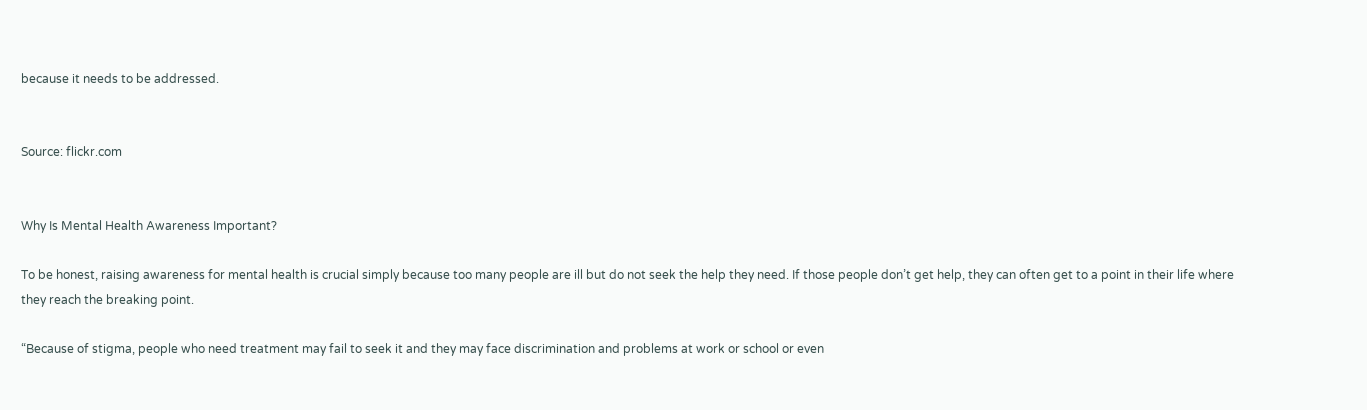because it needs to be addressed.


Source: flickr.com


Why Is Mental Health Awareness Important?

To be honest, raising awareness for mental health is crucial simply because too many people are ill but do not seek the help they need. If those people don’t get help, they can often get to a point in their life where they reach the breaking point.

“Because of stigma, people who need treatment may fail to seek it and they may face discrimination and problems at work or school or even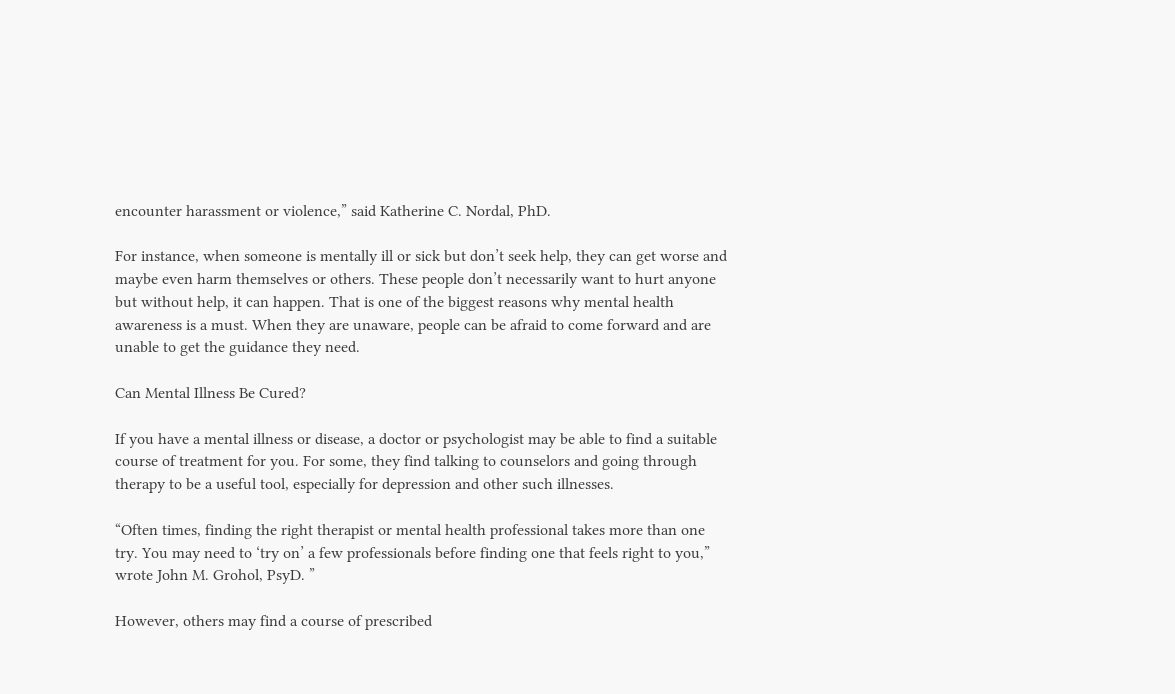encounter harassment or violence,” said Katherine C. Nordal, PhD.

For instance, when someone is mentally ill or sick but don’t seek help, they can get worse and maybe even harm themselves or others. These people don’t necessarily want to hurt anyone but without help, it can happen. That is one of the biggest reasons why mental health awareness is a must. When they are unaware, people can be afraid to come forward and are unable to get the guidance they need.

Can Mental Illness Be Cured?

If you have a mental illness or disease, a doctor or psychologist may be able to find a suitable course of treatment for you. For some, they find talking to counselors and going through therapy to be a useful tool, especially for depression and other such illnesses.

“Often times, finding the right therapist or mental health professional takes more than one try. You may need to ‘try on’ a few professionals before finding one that feels right to you,” wrote John M. Grohol, PsyD. ”

However, others may find a course of prescribed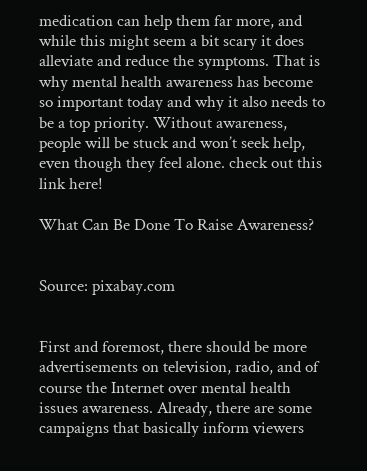medication can help them far more, and while this might seem a bit scary it does alleviate and reduce the symptoms. That is why mental health awareness has become so important today and why it also needs to be a top priority. Without awareness, people will be stuck and won’t seek help, even though they feel alone. check out this link here!

What Can Be Done To Raise Awareness?


Source: pixabay.com


First and foremost, there should be more advertisements on television, radio, and of course the Internet over mental health issues awareness. Already, there are some campaigns that basically inform viewers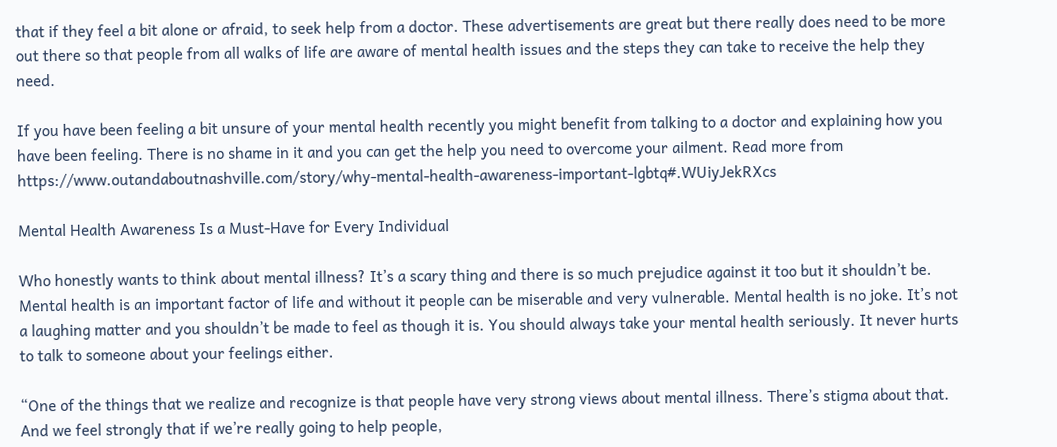that if they feel a bit alone or afraid, to seek help from a doctor. These advertisements are great but there really does need to be more out there so that people from all walks of life are aware of mental health issues and the steps they can take to receive the help they need.

If you have been feeling a bit unsure of your mental health recently you might benefit from talking to a doctor and explaining how you have been feeling. There is no shame in it and you can get the help you need to overcome your ailment. Read more from https://www.outandaboutnashville.com/story/why-mental-health-awareness-important-lgbtq#.WUiyJekRXcs

Mental Health Awareness Is a Must-Have for Every Individual

Who honestly wants to think about mental illness? It’s a scary thing and there is so much prejudice against it too but it shouldn’t be. Mental health is an important factor of life and without it people can be miserable and very vulnerable. Mental health is no joke. It’s not a laughing matter and you shouldn’t be made to feel as though it is. You should always take your mental health seriously. It never hurts to talk to someone about your feelings either.

“One of the things that we realize and recognize is that people have very strong views about mental illness. There’s stigma about that. And we feel strongly that if we’re really going to help people,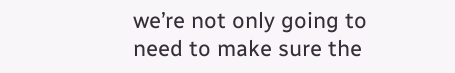we’re not only going to need to make sure the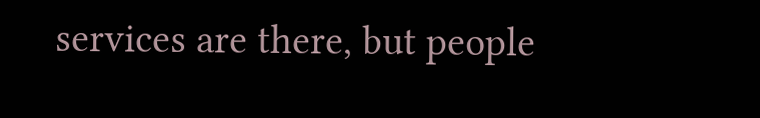services are there, but people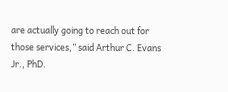are actually going to reach out for those services,” said Arthur C. Evans Jr., PhD.